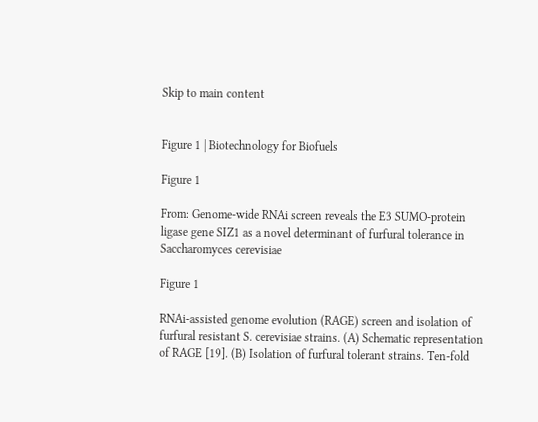Skip to main content


Figure 1 | Biotechnology for Biofuels

Figure 1

From: Genome-wide RNAi screen reveals the E3 SUMO-protein ligase gene SIZ1 as a novel determinant of furfural tolerance in Saccharomyces cerevisiae

Figure 1

RNAi-assisted genome evolution (RAGE) screen and isolation of furfural resistant S. cerevisiae strains. (A) Schematic representation of RAGE [19]. (B) Isolation of furfural tolerant strains. Ten-fold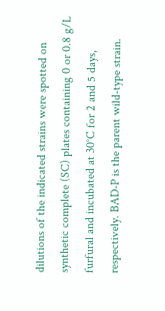dilutions of the indicated strains were spotted on synthetic complete (SC) plates containing 0 or 0.8 g/L furfural and incubated at 30°C for 2 and 5 days, respectively. BAD-P is the parent wild-type strain.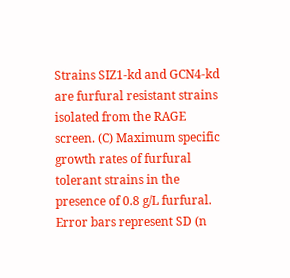Strains SIZ1-kd and GCN4-kd are furfural resistant strains isolated from the RAGE screen. (C) Maximum specific growth rates of furfural tolerant strains in the presence of 0.8 g/L furfural. Error bars represent SD (n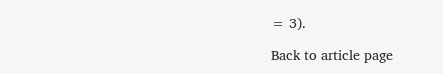= 3).

Back to article page